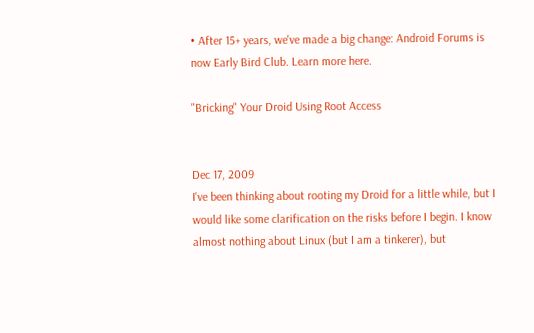• After 15+ years, we've made a big change: Android Forums is now Early Bird Club. Learn more here.

"Bricking" Your Droid Using Root Access


Dec 17, 2009
I've been thinking about rooting my Droid for a little while, but I would like some clarification on the risks before I begin. I know almost nothing about Linux (but I am a tinkerer), but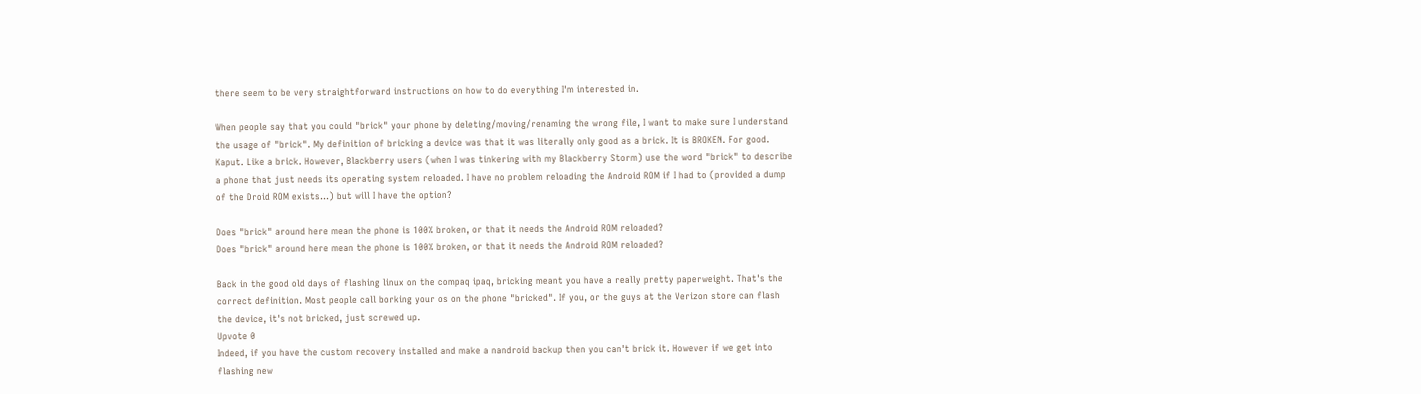there seem to be very straightforward instructions on how to do everything I'm interested in.

When people say that you could "brick" your phone by deleting/moving/renaming the wrong file, I want to make sure I understand the usage of "brick". My definition of bricking a device was that it was literally only good as a brick. It is BROKEN. For good. Kaput. Like a brick. However, Blackberry users (when I was tinkering with my Blackberry Storm) use the word "brick" to describe a phone that just needs its operating system reloaded. I have no problem reloading the Android ROM if I had to (provided a dump of the Droid ROM exists...) but will I have the option?

Does "brick" around here mean the phone is 100% broken, or that it needs the Android ROM reloaded?
Does "brick" around here mean the phone is 100% broken, or that it needs the Android ROM reloaded?

Back in the good old days of flashing linux on the compaq ipaq, bricking meant you have a really pretty paperweight. That's the correct definition. Most people call borking your os on the phone "bricked". If you, or the guys at the Verizon store can flash the device, it's not bricked, just screwed up.
Upvote 0
Indeed, if you have the custom recovery installed and make a nandroid backup then you can't brick it. However if we get into flashing new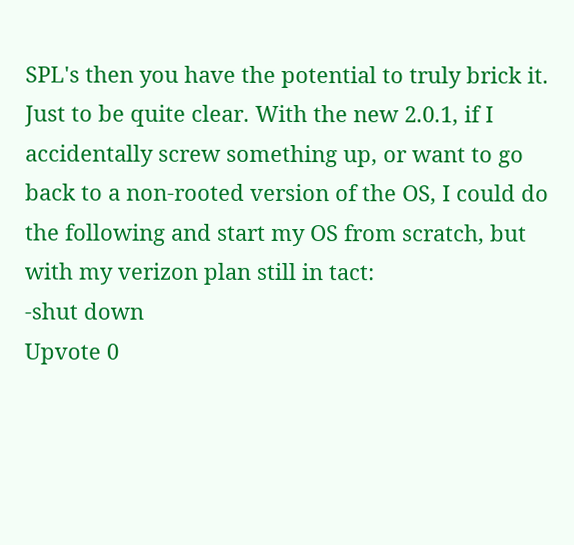SPL's then you have the potential to truly brick it.
Just to be quite clear. With the new 2.0.1, if I accidentally screw something up, or want to go back to a non-rooted version of the OS, I could do the following and start my OS from scratch, but with my verizon plan still in tact:
-shut down
Upvote 0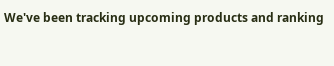We've been tracking upcoming products and ranking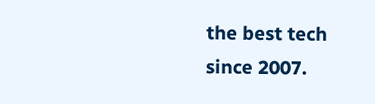the best tech since 2007.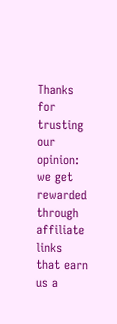Thanks for trusting our opinion: we get rewarded through affiliate links that earn us a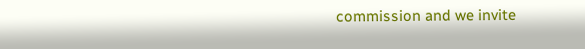commission and we invite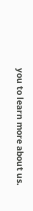you to learn more about us.